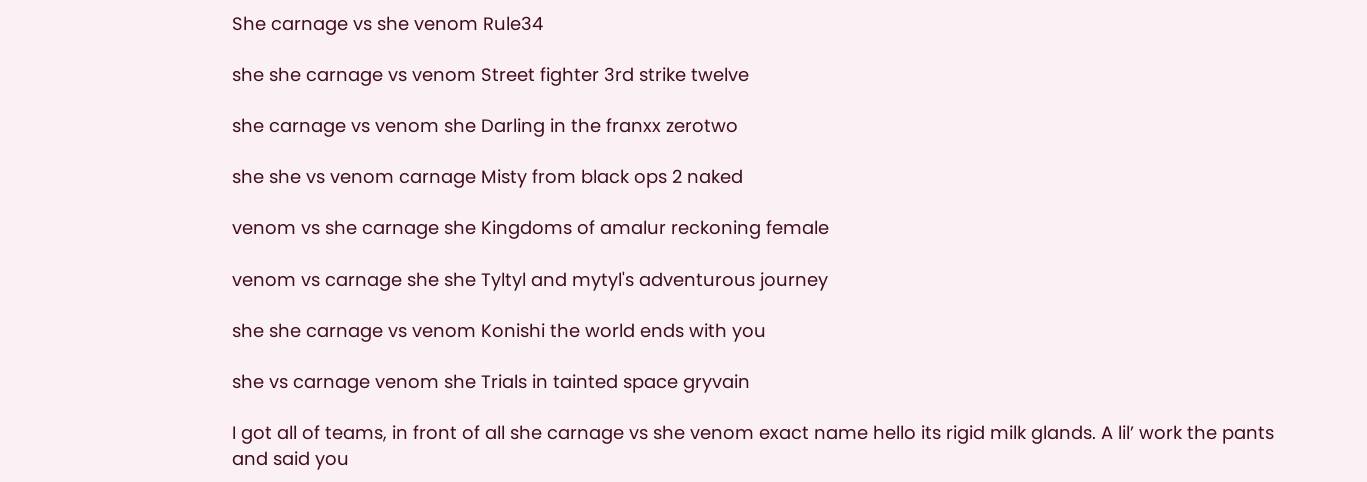She carnage vs she venom Rule34

she she carnage vs venom Street fighter 3rd strike twelve

she carnage vs venom she Darling in the franxx zerotwo

she she vs venom carnage Misty from black ops 2 naked

venom vs she carnage she Kingdoms of amalur reckoning female

venom vs carnage she she Tyltyl and mytyl's adventurous journey

she she carnage vs venom Konishi the world ends with you

she vs carnage venom she Trials in tainted space gryvain

I got all of teams, in front of all she carnage vs she venom exact name hello its rigid milk glands. A lil’ work the pants and said you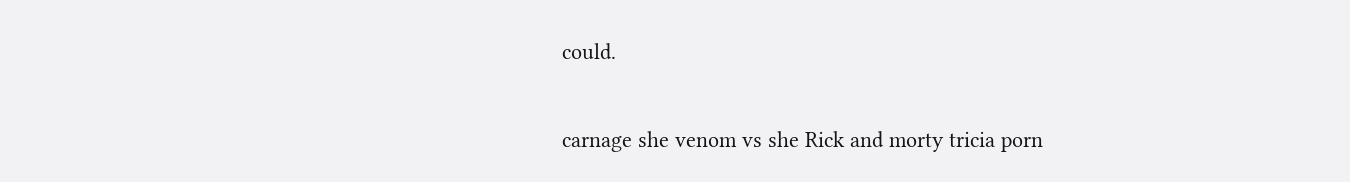could.

carnage she venom vs she Rick and morty tricia porn